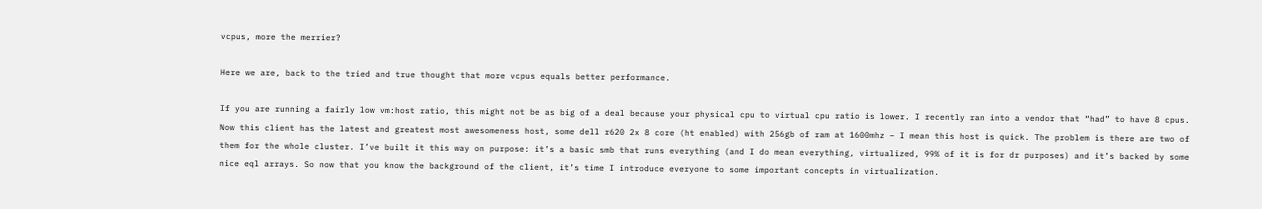vcpus, more the merrier?

Here we are, back to the tried and true thought that more vcpus equals better performance.

If you are running a fairly low vm:host ratio, this might not be as big of a deal because your physical cpu to virtual cpu ratio is lower. I recently ran into a vendor that “had” to have 8 cpus. Now this client has the latest and greatest most awesomeness host, some dell r620 2x 8 core (ht enabled) with 256gb of ram at 1600mhz – I mean this host is quick. The problem is there are two of them for the whole cluster. I’ve built it this way on purpose: it’s a basic smb that runs everything (and I do mean everything, virtualized, 99% of it is for dr purposes) and it’s backed by some nice eql arrays. So now that you know the background of the client, it’s time I introduce everyone to some important concepts in virtualization.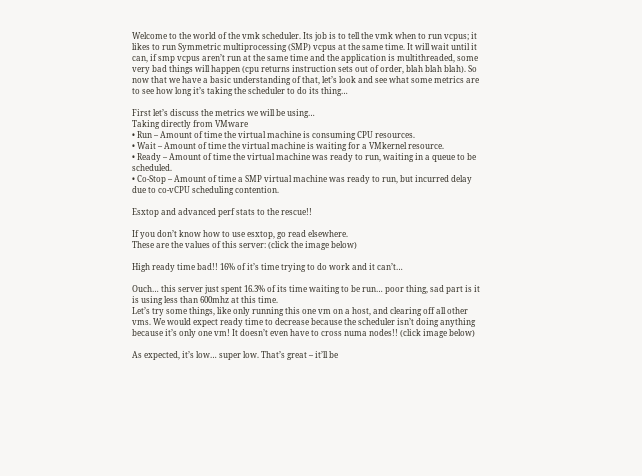Welcome to the world of the vmk scheduler. Its job is to tell the vmk when to run vcpus; it likes to run Symmetric multiprocessing (SMP) vcpus at the same time. It will wait until it can, if smp vcpus aren’t run at the same time and the application is multithreaded, some very bad things will happen (cpu returns instruction sets out of order, blah blah blah). So now that we have a basic understanding of that, let’s look and see what some metrics are to see how long it’s taking the scheduler to do its thing…

First let’s discuss the metrics we will be using…
Taking directly from VMware
• Run – Amount of time the virtual machine is consuming CPU resources.
• Wait – Amount of time the virtual machine is waiting for a VMkernel resource.
• Ready – Amount of time the virtual machine was ready to run, waiting in a queue to be scheduled.
• Co-Stop – Amount of time a SMP virtual machine was ready to run, but incurred delay due to co-vCPU scheduling contention.

Esxtop and advanced perf stats to the rescue!!

If you don’t know how to use esxtop, go read elsewhere.
These are the values of this server: (click the image below)

High ready time bad!! 16% of it’s time trying to do work and it can’t…

Ouch… this server just spent 16.3% of its time waiting to be run… poor thing, sad part is it is using less than 600mhz at this time.
Let’s try some things, like only running this one vm on a host, and clearing off all other vms. We would expect ready time to decrease because the scheduler isn’t doing anything because it’s only one vm! It doesn’t even have to cross numa nodes!! (click image below)

As expected, it’s low… super low. That’s great – it’ll be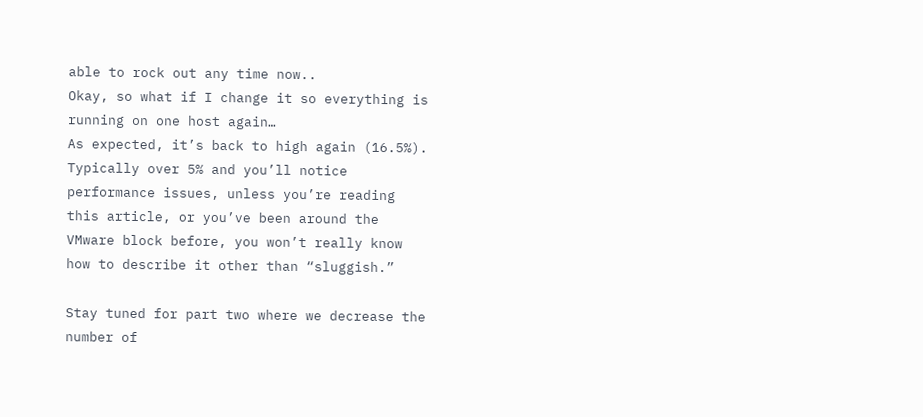able to rock out any time now..
Okay, so what if I change it so everything is running on one host again…
As expected, it’s back to high again (16.5%). Typically over 5% and you’ll notice performance issues, unless you’re reading this article, or you’ve been around the VMware block before, you won’t really know how to describe it other than “sluggish.”

Stay tuned for part two where we decrease the number of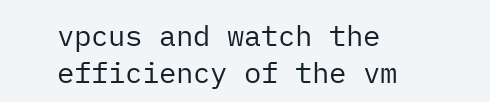vpcus and watch the efficiency of the vm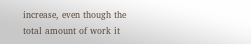increase, even though the total amount of work it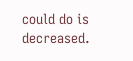could do is decreased.